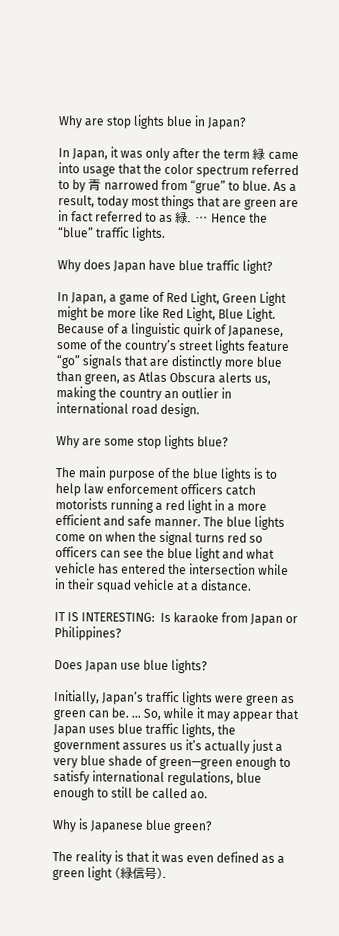Why are stop lights blue in Japan?

In Japan, it was only after the term 緑 came into usage that the color spectrum referred to by 青 narrowed from “grue” to blue. As a result, today most things that are green are in fact referred to as 緑. … Hence the “blue” traffic lights.

Why does Japan have blue traffic light?

In Japan, a game of Red Light, Green Light might be more like Red Light, Blue Light. Because of a linguistic quirk of Japanese, some of the country’s street lights feature “go” signals that are distinctly more blue than green, as Atlas Obscura alerts us, making the country an outlier in international road design.

Why are some stop lights blue?

The main purpose of the blue lights is to help law enforcement officers catch motorists running a red light in a more efficient and safe manner. The blue lights come on when the signal turns red so officers can see the blue light and what vehicle has entered the intersection while in their squad vehicle at a distance.

IT IS INTERESTING:  Is karaoke from Japan or Philippines?

Does Japan use blue lights?

Initially, Japan’s traffic lights were green as green can be. … So, while it may appear that Japan uses blue traffic lights, the government assures us it’s actually just a very blue shade of green—green enough to satisfy international regulations, blue enough to still be called ao.

Why is Japanese blue green?

The reality is that it was even defined as a green light (緑信号).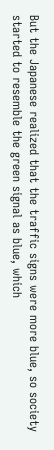But the Japanese realized that the traffic signs were more blue, so society started to resemble the green signal as blue, which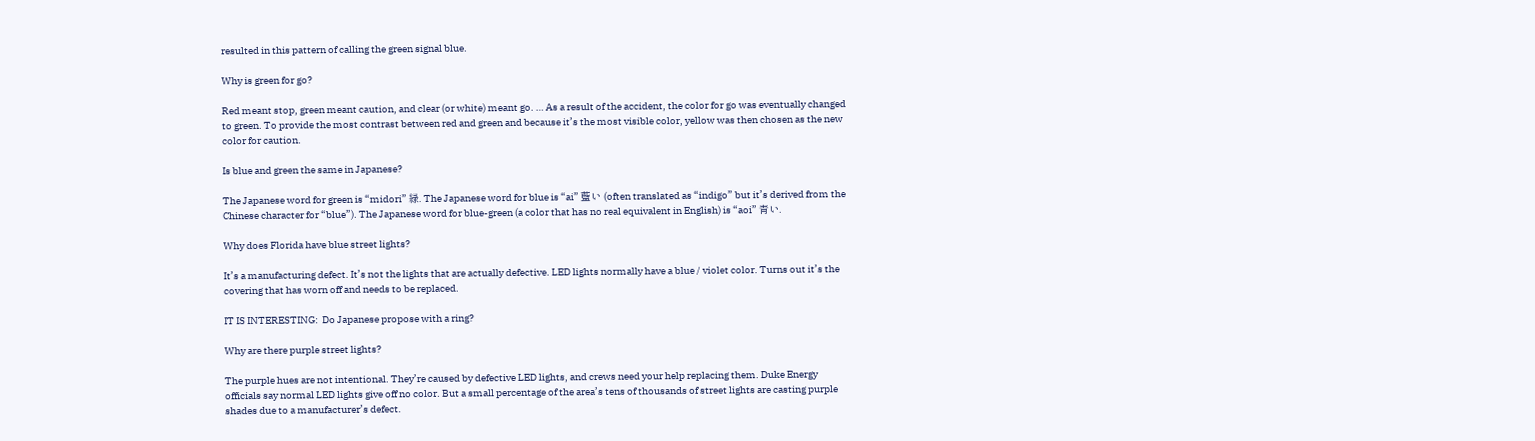resulted in this pattern of calling the green signal blue.

Why is green for go?

Red meant stop, green meant caution, and clear (or white) meant go. … As a result of the accident, the color for go was eventually changed to green. To provide the most contrast between red and green and because it’s the most visible color, yellow was then chosen as the new color for caution.

Is blue and green the same in Japanese?

The Japanese word for green is “midori” 緑. The Japanese word for blue is “ai” 藍い (often translated as “indigo” but it’s derived from the Chinese character for “blue”). The Japanese word for blue-green (a color that has no real equivalent in English) is “aoi” 青い.

Why does Florida have blue street lights?

It’s a manufacturing defect. It’s not the lights that are actually defective. LED lights normally have a blue / violet color. Turns out it’s the covering that has worn off and needs to be replaced.

IT IS INTERESTING:  Do Japanese propose with a ring?

Why are there purple street lights?

The purple hues are not intentional. They’re caused by defective LED lights, and crews need your help replacing them. Duke Energy officials say normal LED lights give off no color. But a small percentage of the area’s tens of thousands of street lights are casting purple shades due to a manufacturer’s defect.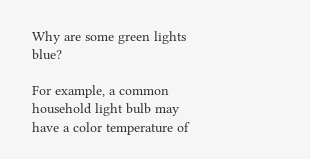Why are some green lights blue?

For example, a common household light bulb may have a color temperature of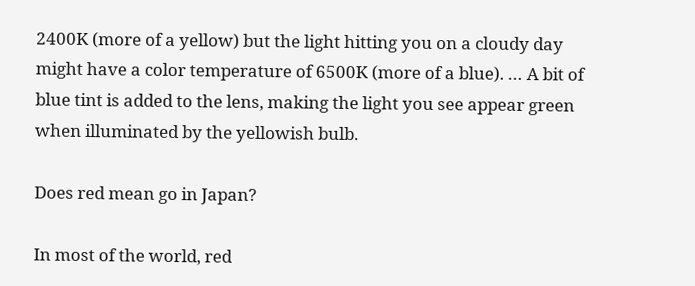2400K (more of a yellow) but the light hitting you on a cloudy day might have a color temperature of 6500K (more of a blue). … A bit of blue tint is added to the lens, making the light you see appear green when illuminated by the yellowish bulb.

Does red mean go in Japan?

In most of the world, red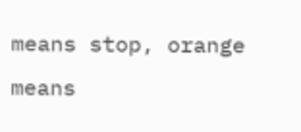means stop, orange means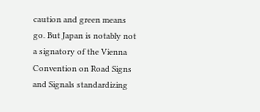caution and green means go. But Japan is notably not a signatory of the Vienna Convention on Road Signs and Signals standardizing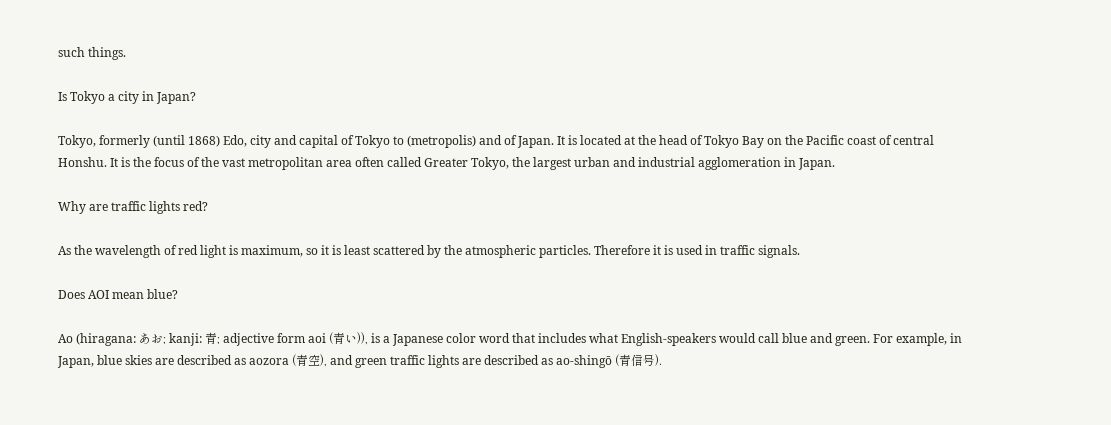such things.

Is Tokyo a city in Japan?

Tokyo, formerly (until 1868) Edo, city and capital of Tokyo to (metropolis) and of Japan. It is located at the head of Tokyo Bay on the Pacific coast of central Honshu. It is the focus of the vast metropolitan area often called Greater Tokyo, the largest urban and industrial agglomeration in Japan.

Why are traffic lights red?

As the wavelength of red light is maximum, so it is least scattered by the atmospheric particles. Therefore it is used in traffic signals.

Does AOI mean blue?

Ao (hiragana: あお; kanji: 青; adjective form aoi (青い)), is a Japanese color word that includes what English-speakers would call blue and green. For example, in Japan, blue skies are described as aozora (青空), and green traffic lights are described as ao-shingō (青信号).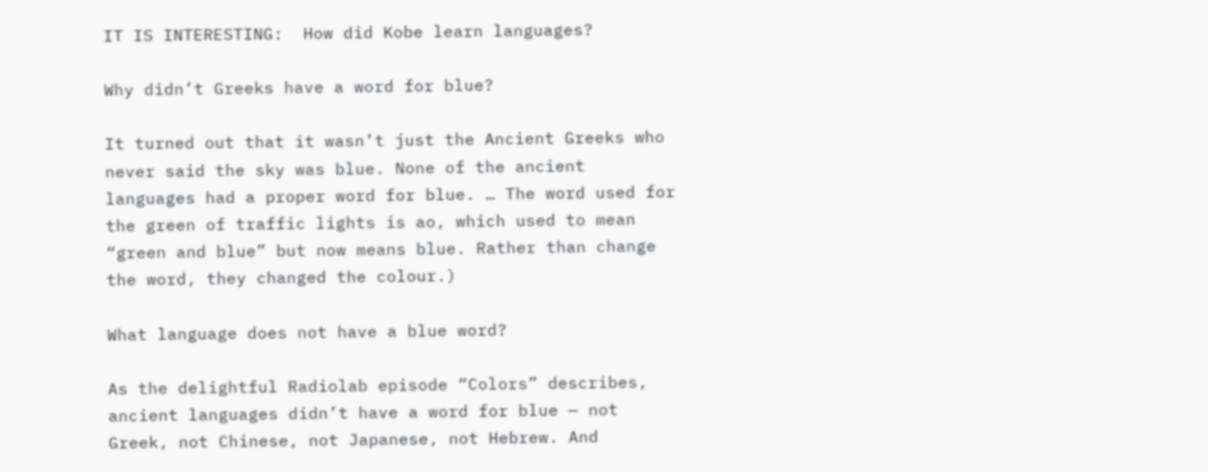IT IS INTERESTING:  How did Kobe learn languages?

Why didn’t Greeks have a word for blue?

It turned out that it wasn’t just the Ancient Greeks who never said the sky was blue. None of the ancient languages had a proper word for blue. … The word used for the green of traffic lights is ao, which used to mean “green and blue” but now means blue. Rather than change the word, they changed the colour.)

What language does not have a blue word?

As the delightful Radiolab episode “Colors” describes, ancient languages didn’t have a word for blue — not Greek, not Chinese, not Japanese, not Hebrew. And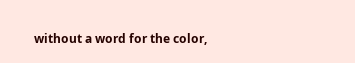without a word for the color,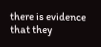there is evidence that they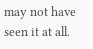may not have seen it at all.